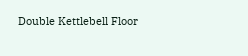Double Kettlebell Floor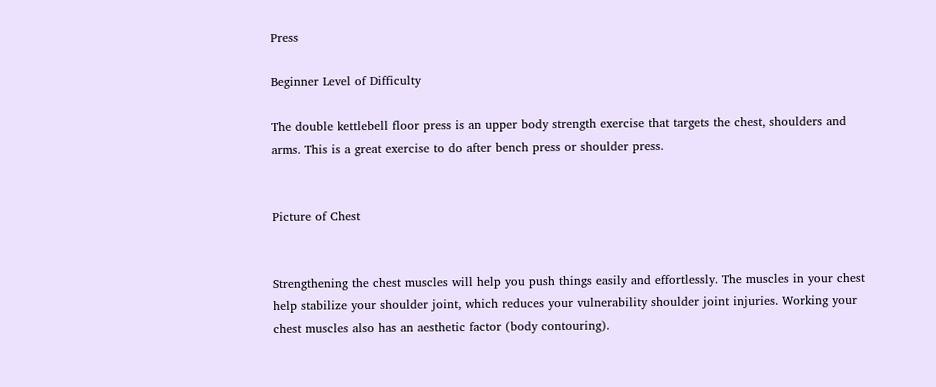Press

Beginner Level of Difficulty

The double kettlebell floor press is an upper body strength exercise that targets the chest, shoulders and arms. This is a great exercise to do after bench press or shoulder press.


Picture of Chest


Strengthening the chest muscles will help you push things easily and effortlessly. The muscles in your chest help stabilize your shoulder joint, which reduces your vulnerability shoulder joint injuries. Working your chest muscles also has an aesthetic factor (body contouring).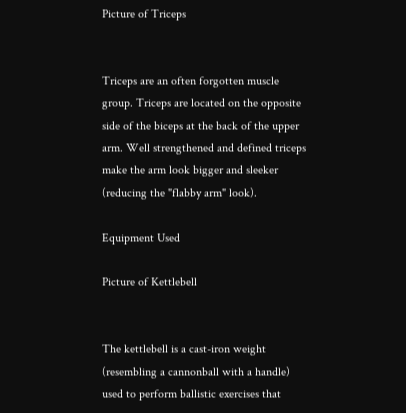Picture of Triceps


Triceps are an often forgotten muscle group. Triceps are located on the opposite side of the biceps at the back of the upper arm. Well strengthened and defined triceps make the arm look bigger and sleeker (reducing the "flabby arm" look).

Equipment Used

Picture of Kettlebell


The kettlebell is a cast-iron weight (resembling a cannonball with a handle) used to perform ballistic exercises that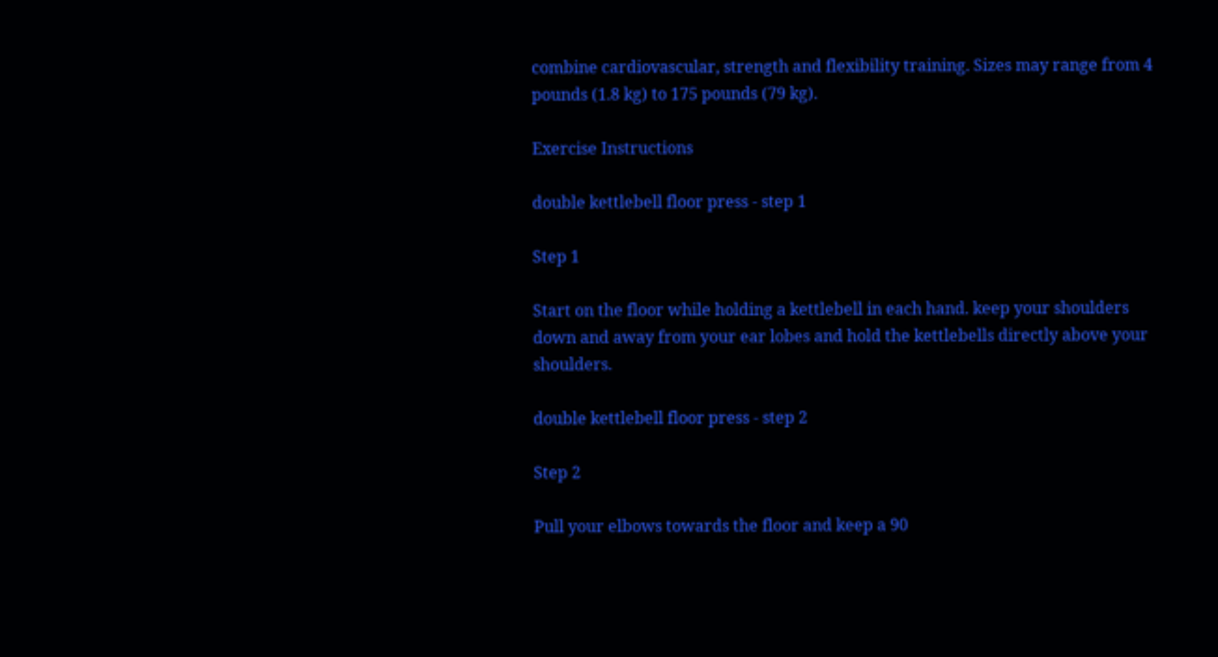combine cardiovascular, strength and flexibility training. Sizes may range from 4 pounds (1.8 kg) to 175 pounds (79 kg).

Exercise Instructions

double kettlebell floor press - step 1

Step 1

Start on the floor while holding a kettlebell in each hand. keep your shoulders down and away from your ear lobes and hold the kettlebells directly above your shoulders.

double kettlebell floor press - step 2

Step 2

Pull your elbows towards the floor and keep a 90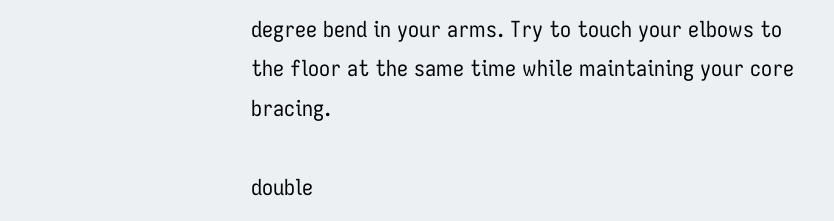degree bend in your arms. Try to touch your elbows to the floor at the same time while maintaining your core bracing.

double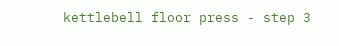kettlebell floor press - step 3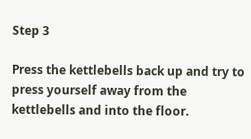Step 3

Press the kettlebells back up and try to press yourself away from the kettlebells and into the floor.